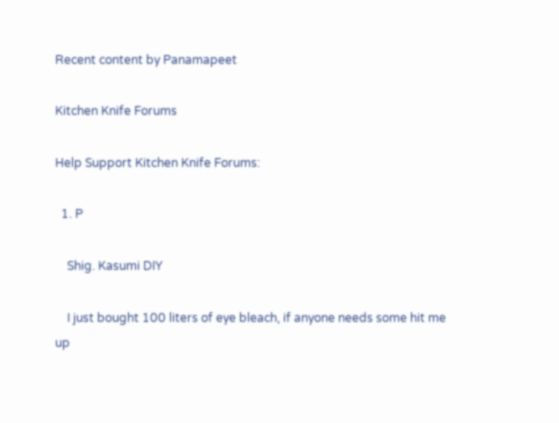Recent content by Panamapeet

Kitchen Knife Forums

Help Support Kitchen Knife Forums:

  1. P

    Shig. Kasumi DIY

    I just bought 100 liters of eye bleach, if anyone needs some hit me up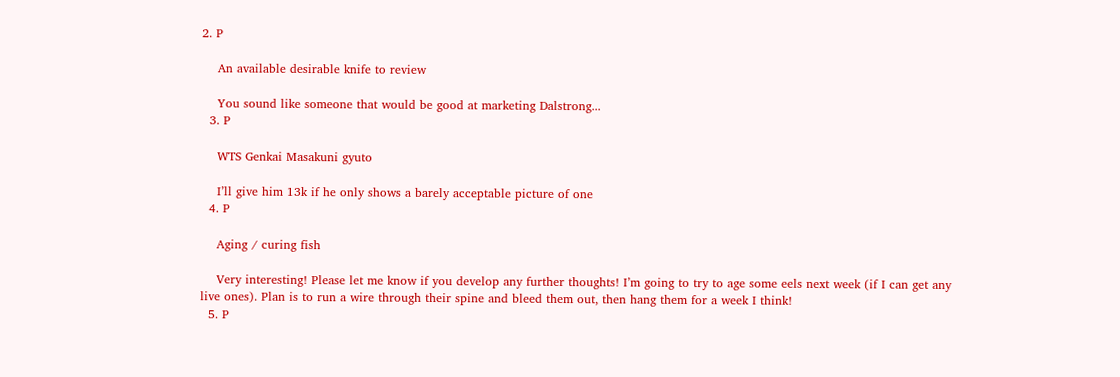2. P

    An available desirable knife to review

    You sound like someone that would be good at marketing Dalstrong...
  3. P

    WTS Genkai Masakuni gyuto

    I’ll give him 13k if he only shows a barely acceptable picture of one
  4. P

    Aging / curing fish

    Very interesting! Please let me know if you develop any further thoughts! I’m going to try to age some eels next week (if I can get any live ones). Plan is to run a wire through their spine and bleed them out, then hang them for a week I think!
  5. P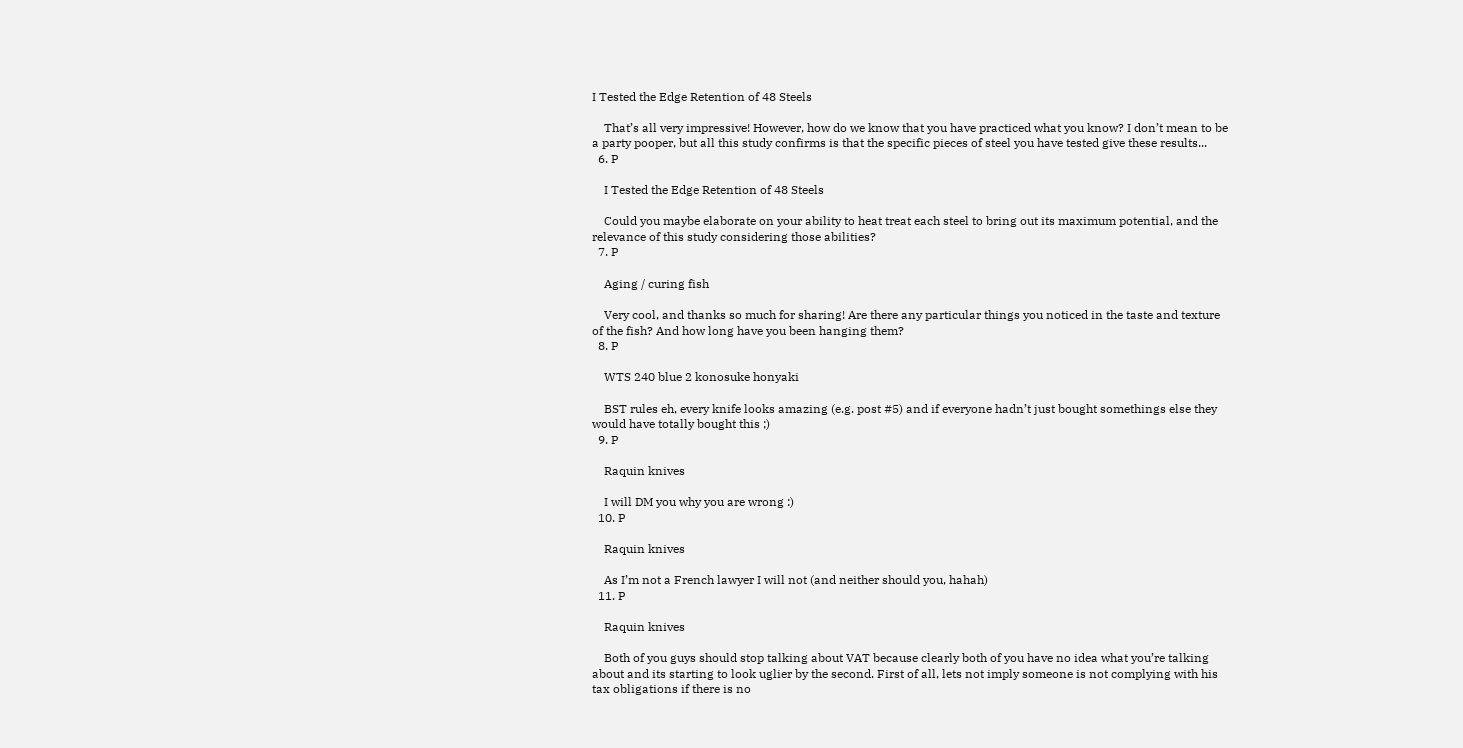I Tested the Edge Retention of 48 Steels

    That’s all very impressive! However, how do we know that you have practiced what you know? I don’t mean to be a party pooper, but all this study confirms is that the specific pieces of steel you have tested give these results...
  6. P

    I Tested the Edge Retention of 48 Steels

    Could you maybe elaborate on your ability to heat treat each steel to bring out its maximum potential, and the relevance of this study considering those abilities?
  7. P

    Aging / curing fish

    Very cool, and thanks so much for sharing! Are there any particular things you noticed in the taste and texture of the fish? And how long have you been hanging them?
  8. P

    WTS 240 blue 2 konosuke honyaki

    BST rules eh, every knife looks amazing (e.g. post #5) and if everyone hadn’t just bought somethings else they would have totally bought this ;)
  9. P

    Raquin knives

    I will DM you why you are wrong :)
  10. P

    Raquin knives

    As I’m not a French lawyer I will not (and neither should you, hahah)
  11. P

    Raquin knives

    Both of you guys should stop talking about VAT because clearly both of you have no idea what you’re talking about and its starting to look uglier by the second. First of all, lets not imply someone is not complying with his tax obligations if there is no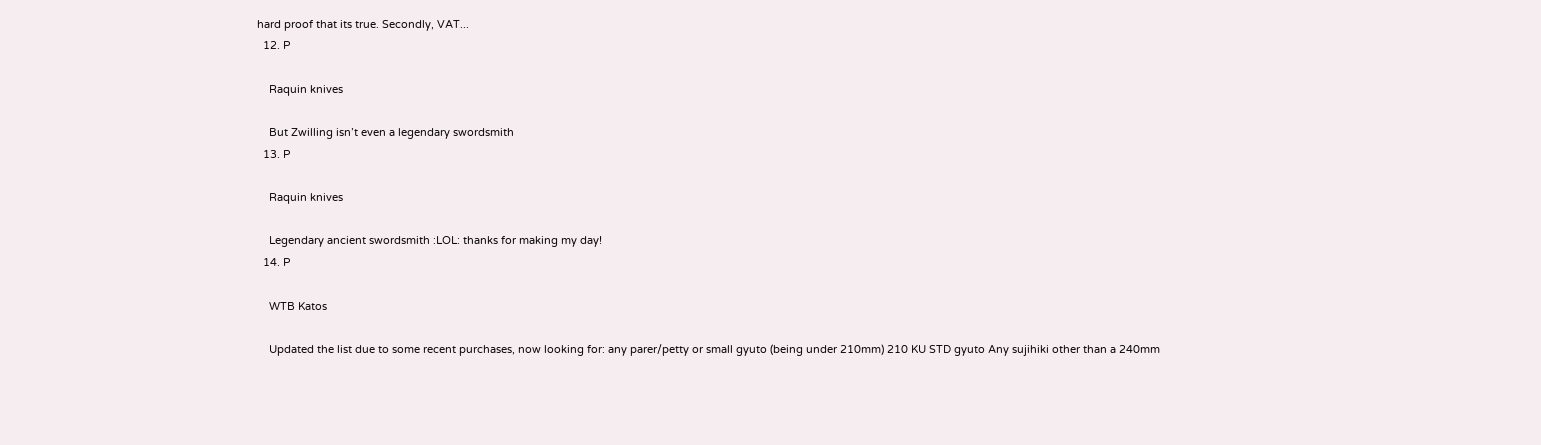hard proof that its true. Secondly, VAT...
  12. P

    Raquin knives

    But Zwilling isn’t even a legendary swordsmith
  13. P

    Raquin knives

    Legendary ancient swordsmith :LOL: thanks for making my day!
  14. P

    WTB Katos

    Updated the list due to some recent purchases, now looking for: any parer/petty or small gyuto (being under 210mm) 210 KU STD gyuto Any sujihiki other than a 240mm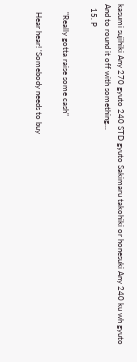kasumi sujihiki Any 270 gyuto 240 STD gyuto Sakimaru takohiki or honesuki Any 240 ku wh gyuto And to round it off with something...
  15. P

    "Really gotta raise some cash"

    Hear hear! 'Somebody needs to buy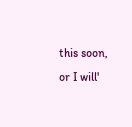this soon, or I will'